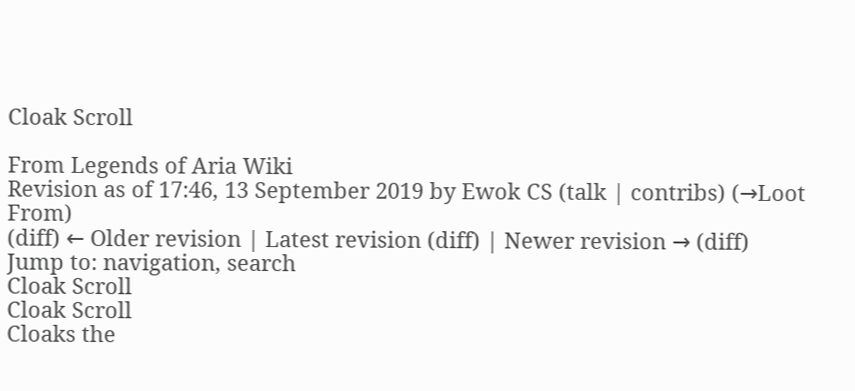Cloak Scroll

From Legends of Aria Wiki
Revision as of 17:46, 13 September 2019 by Ewok CS (talk | contribs) (→Loot From)
(diff) ← Older revision | Latest revision (diff) | Newer revision → (diff)
Jump to: navigation, search
Cloak Scroll
Cloak Scroll
Cloaks the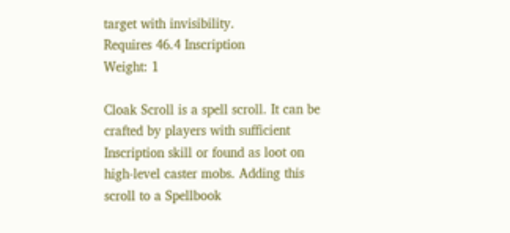target with invisibility.
Requires 46.4 Inscription
Weight: 1

Cloak Scroll is a spell scroll. It can be crafted by players with sufficient Inscription skill or found as loot on high-level caster mobs. Adding this scroll to a Spellbook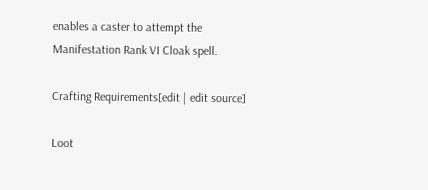enables a caster to attempt the Manifestation Rank VI Cloak spell.

Crafting Requirements[edit | edit source]

Loot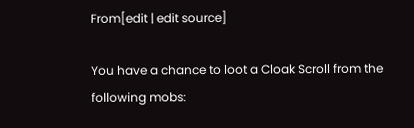From[edit | edit source]

You have a chance to loot a Cloak Scroll from the following mobs: